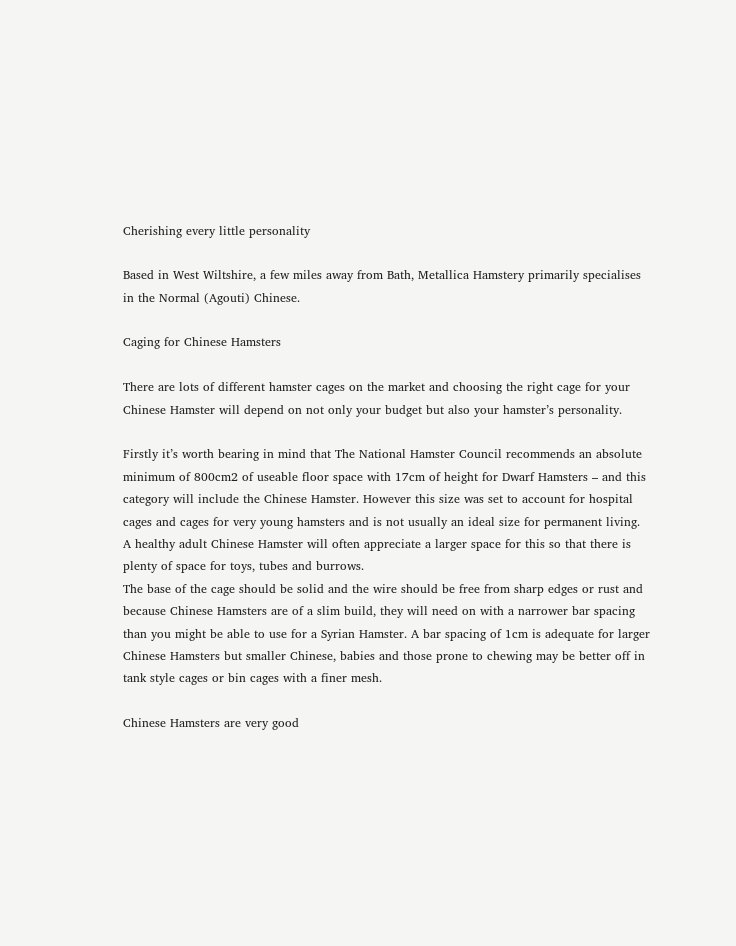Cherishing every little personality

Based in West Wiltshire, a few miles away from Bath, Metallica Hamstery primarily specialises in the Normal (Agouti) Chinese.

Caging for Chinese Hamsters

There are lots of different hamster cages on the market and choosing the right cage for your Chinese Hamster will depend on not only your budget but also your hamster’s personality.

Firstly it’s worth bearing in mind that The National Hamster Council recommends an absolute minimum of 800cm2 of useable floor space with 17cm of height for Dwarf Hamsters – and this category will include the Chinese Hamster. However this size was set to account for hospital cages and cages for very young hamsters and is not usually an ideal size for permanent living.  A healthy adult Chinese Hamster will often appreciate a larger space for this so that there is plenty of space for toys, tubes and burrows.
The base of the cage should be solid and the wire should be free from sharp edges or rust and because Chinese Hamsters are of a slim build, they will need on with a narrower bar spacing than you might be able to use for a Syrian Hamster. A bar spacing of 1cm is adequate for larger Chinese Hamsters but smaller Chinese, babies and those prone to chewing may be better off in tank style cages or bin cages with a finer mesh.

Chinese Hamsters are very good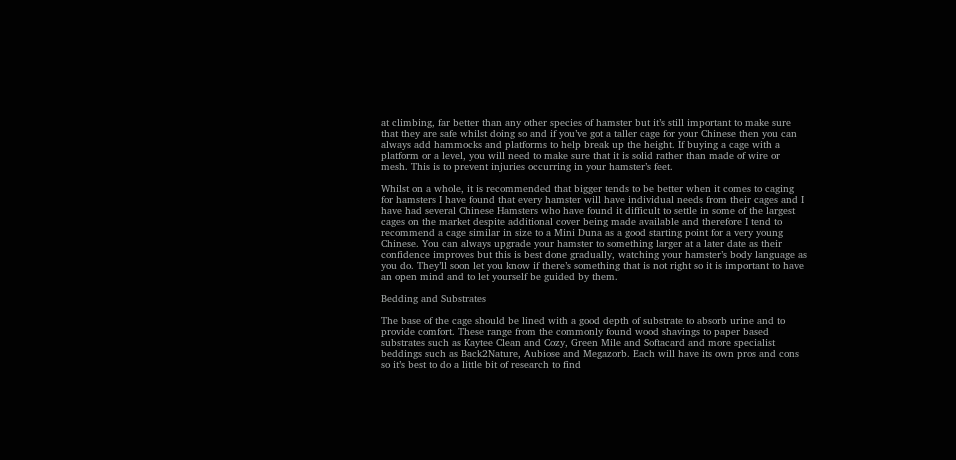at climbing, far better than any other species of hamster but it’s still important to make sure that they are safe whilst doing so and if you’ve got a taller cage for your Chinese then you can always add hammocks and platforms to help break up the height. If buying a cage with a platform or a level, you will need to make sure that it is solid rather than made of wire or mesh. This is to prevent injuries occurring in your hamster’s feet.

Whilst on a whole, it is recommended that bigger tends to be better when it comes to caging for hamsters I have found that every hamster will have individual needs from their cages and I have had several Chinese Hamsters who have found it difficult to settle in some of the largest cages on the market despite additional cover being made available and therefore I tend to recommend a cage similar in size to a Mini Duna as a good starting point for a very young Chinese. You can always upgrade your hamster to something larger at a later date as their confidence improves but this is best done gradually, watching your hamster’s body language as you do. They’ll soon let you know if there’s something that is not right so it is important to have an open mind and to let yourself be guided by them.

Bedding and Substrates

The base of the cage should be lined with a good depth of substrate to absorb urine and to provide comfort. These range from the commonly found wood shavings to paper based substrates such as Kaytee Clean and Cozy, Green Mile and Softacard and more specialist beddings such as Back2Nature, Aubiose and Megazorb. Each will have its own pros and cons so it’s best to do a little bit of research to find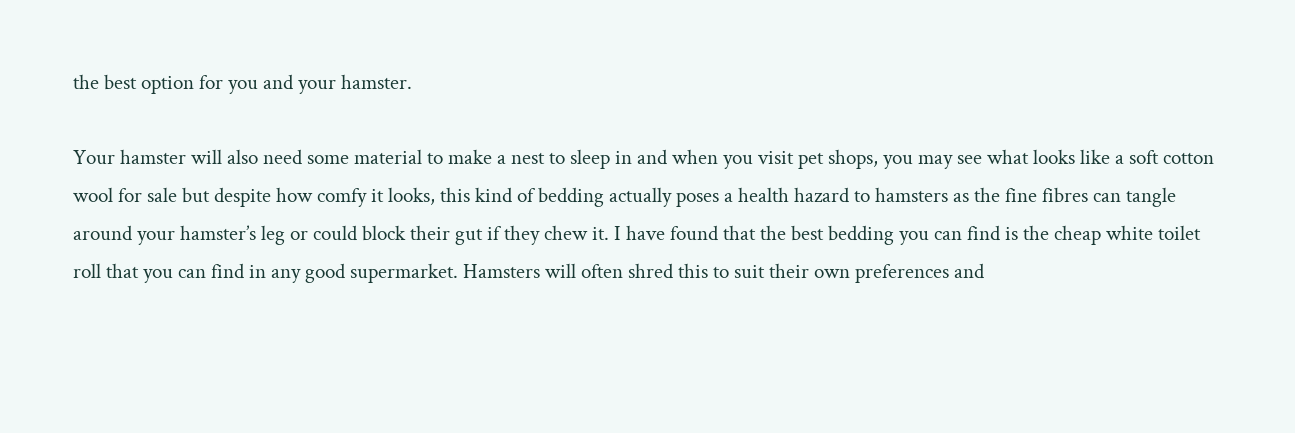the best option for you and your hamster.

Your hamster will also need some material to make a nest to sleep in and when you visit pet shops, you may see what looks like a soft cotton wool for sale but despite how comfy it looks, this kind of bedding actually poses a health hazard to hamsters as the fine fibres can tangle around your hamster’s leg or could block their gut if they chew it. I have found that the best bedding you can find is the cheap white toilet roll that you can find in any good supermarket. Hamsters will often shred this to suit their own preferences and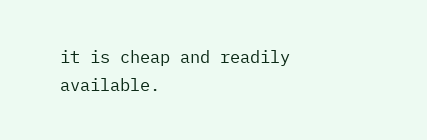it is cheap and readily available.